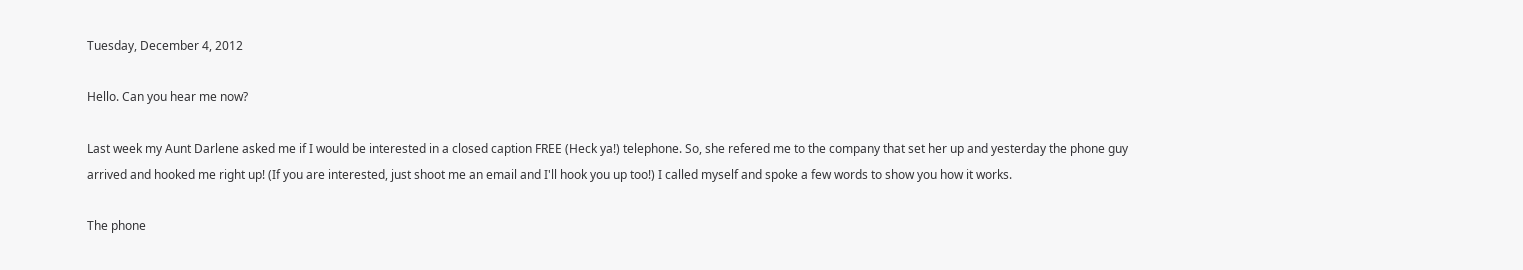Tuesday, December 4, 2012

Hello. Can you hear me now?

Last week my Aunt Darlene asked me if I would be interested in a closed caption FREE (Heck ya!) telephone. So, she refered me to the company that set her up and yesterday the phone guy arrived and hooked me right up! (If you are interested, just shoot me an email and I'll hook you up too!) I called myself and spoke a few words to show you how it works.

The phone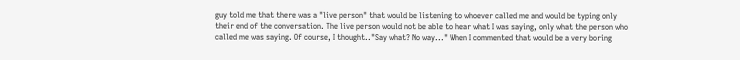guy told me that there was a "live person" that would be listening to whoever called me and would be typing only their end of the conversation. The live person would not be able to hear what I was saying, only what the person who called me was saying. Of course, I thought.."Say what? No way..." When I commented that would be a very boring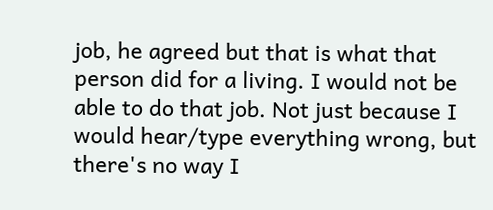job, he agreed but that is what that person did for a living. I would not be able to do that job. Not just because I would hear/type everything wrong, but there's no way I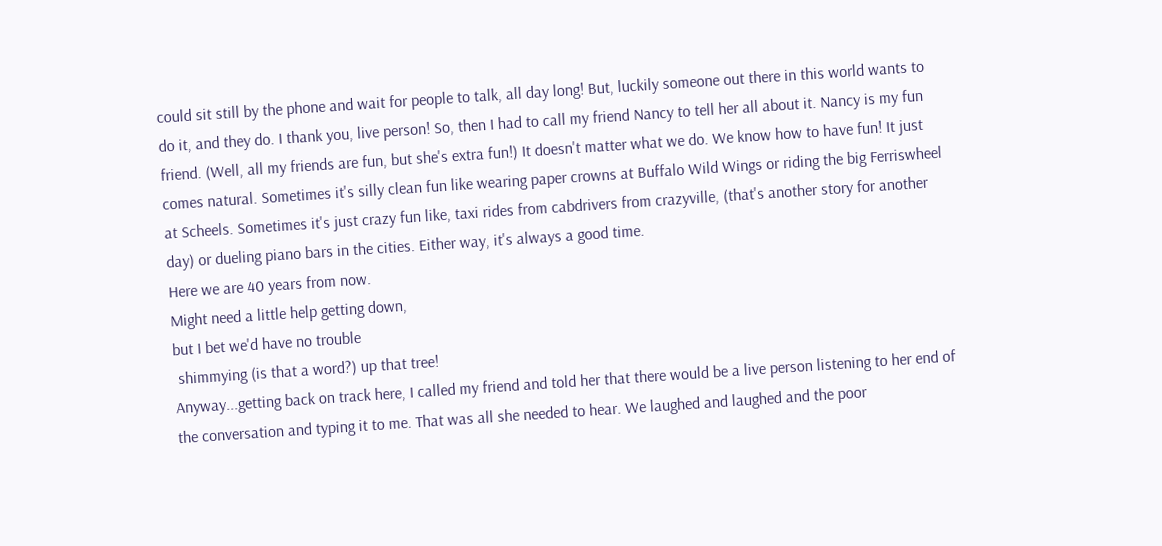could sit still by the phone and wait for people to talk, all day long! But, luckily someone out there in this world wants to do it, and they do. I thank you, live person! So, then I had to call my friend Nancy to tell her all about it. Nancy is my fun friend. (Well, all my friends are fun, but she's extra fun!) It doesn't matter what we do. We know how to have fun! It just comes natural. Sometimes it's silly clean fun like wearing paper crowns at Buffalo Wild Wings or riding the big Ferriswheel at Scheels. Sometimes it's just crazy fun like, taxi rides from cabdrivers from crazyville, (that's another story for another day) or dueling piano bars in the cities. Either way, it's always a good time.
Here we are 40 years from now.
Might need a little help getting down,
but I bet we'd have no trouble
 shimmying (is that a word?) up that tree!
Anyway...getting back on track here, I called my friend and told her that there would be a live person listening to her end of the conversation and typing it to me. That was all she needed to hear. We laughed and laughed and the poor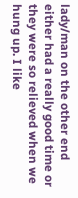lady/man on the other end either had a really good time or they were so relieved when we hung up. I like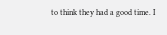to think they had a good time. I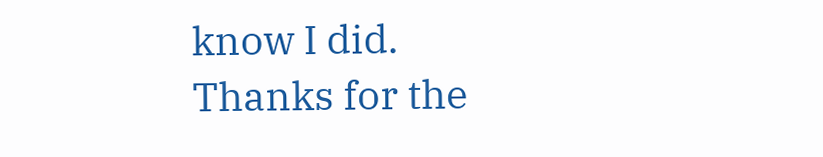know I did.
Thanks for the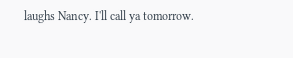laughs Nancy. I'll call ya tomorrow.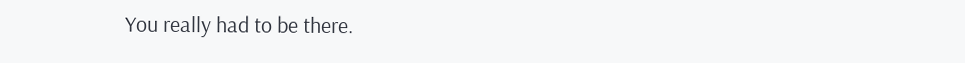You really had to be there.